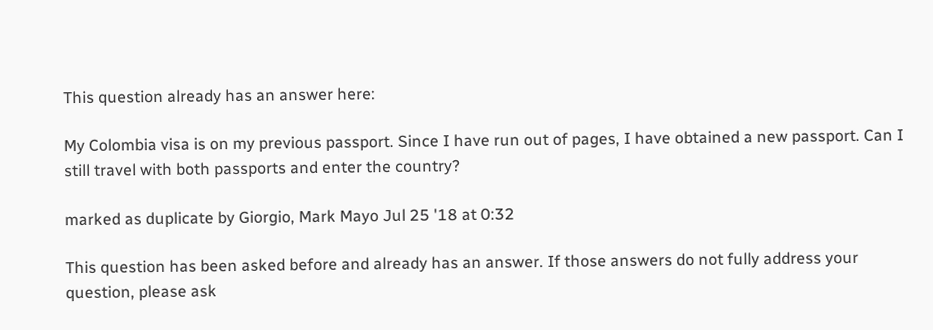This question already has an answer here:

My Colombia visa is on my previous passport. Since I have run out of pages, I have obtained a new passport. Can I still travel with both passports and enter the country?

marked as duplicate by Giorgio, Mark Mayo Jul 25 '18 at 0:32

This question has been asked before and already has an answer. If those answers do not fully address your question, please ask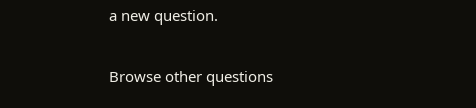a new question.

Browse other questions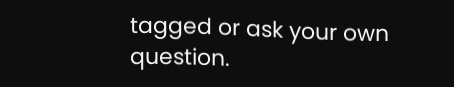tagged or ask your own question.